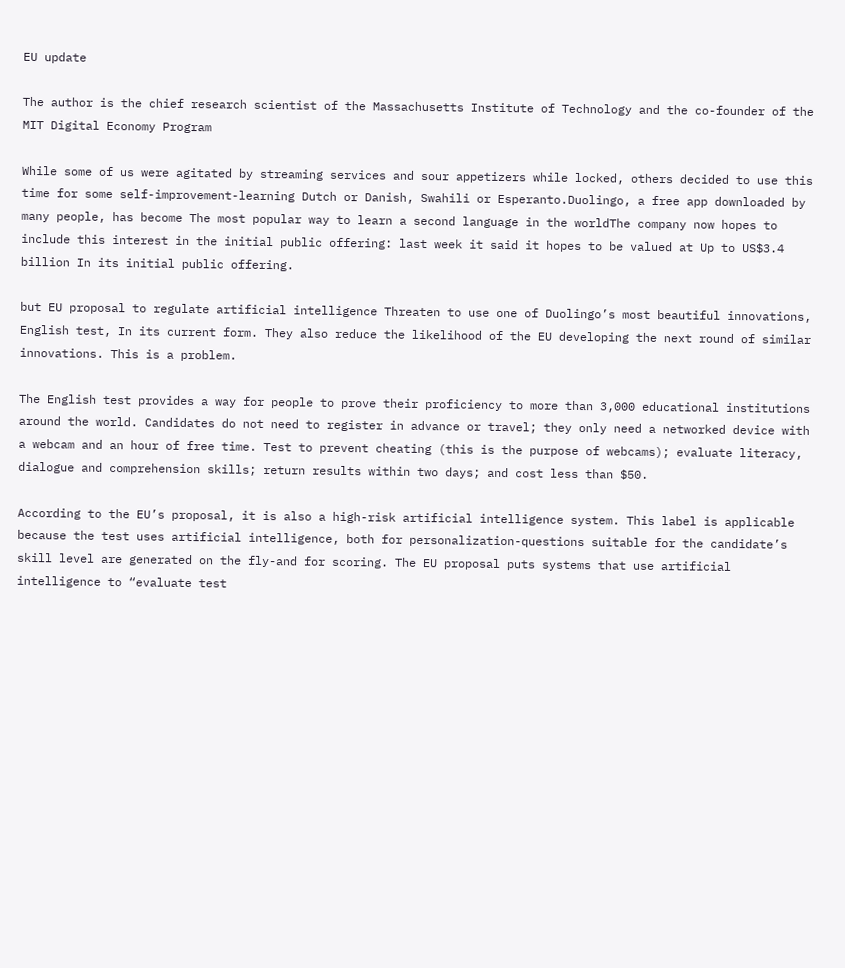EU update

The author is the chief research scientist of the Massachusetts Institute of Technology and the co-founder of the MIT Digital Economy Program

While some of us were agitated by streaming services and sour appetizers while locked, others decided to use this time for some self-improvement-learning Dutch or Danish, Swahili or Esperanto.Duolingo, a free app downloaded by many people, has become The most popular way to learn a second language in the worldThe company now hopes to include this interest in the initial public offering: last week it said it hopes to be valued at Up to US$3.4 billion In its initial public offering.

but EU proposal to regulate artificial intelligence Threaten to use one of Duolingo’s most beautiful innovations, English test, In its current form. They also reduce the likelihood of the EU developing the next round of similar innovations. This is a problem.

The English test provides a way for people to prove their proficiency to more than 3,000 educational institutions around the world. Candidates do not need to register in advance or travel; they only need a networked device with a webcam and an hour of free time. Test to prevent cheating (this is the purpose of webcams); evaluate literacy, dialogue and comprehension skills; return results within two days; and cost less than $50.

According to the EU’s proposal, it is also a high-risk artificial intelligence system. This label is applicable because the test uses artificial intelligence, both for personalization-questions suitable for the candidate’s skill level are generated on the fly-and for scoring. The EU proposal puts systems that use artificial intelligence to “evaluate test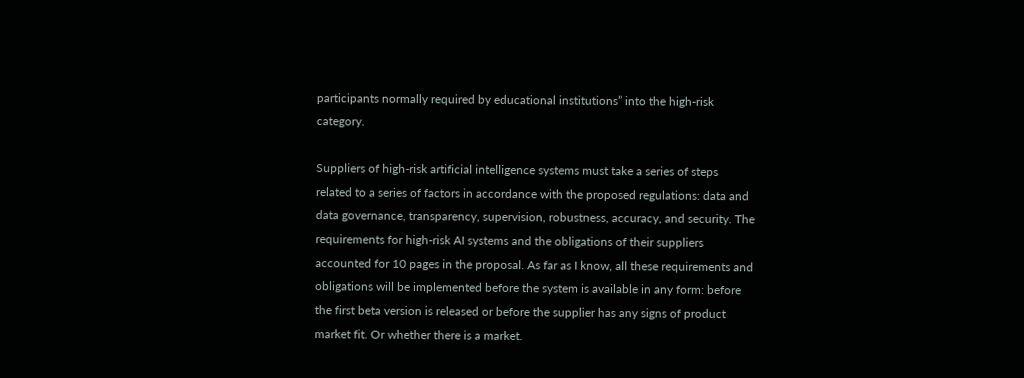participants normally required by educational institutions” into the high-risk category.

Suppliers of high-risk artificial intelligence systems must take a series of steps related to a series of factors in accordance with the proposed regulations: data and data governance, transparency, supervision, robustness, accuracy, and security. The requirements for high-risk AI systems and the obligations of their suppliers accounted for 10 pages in the proposal. As far as I know, all these requirements and obligations will be implemented before the system is available in any form: before the first beta version is released or before the supplier has any signs of product market fit. Or whether there is a market.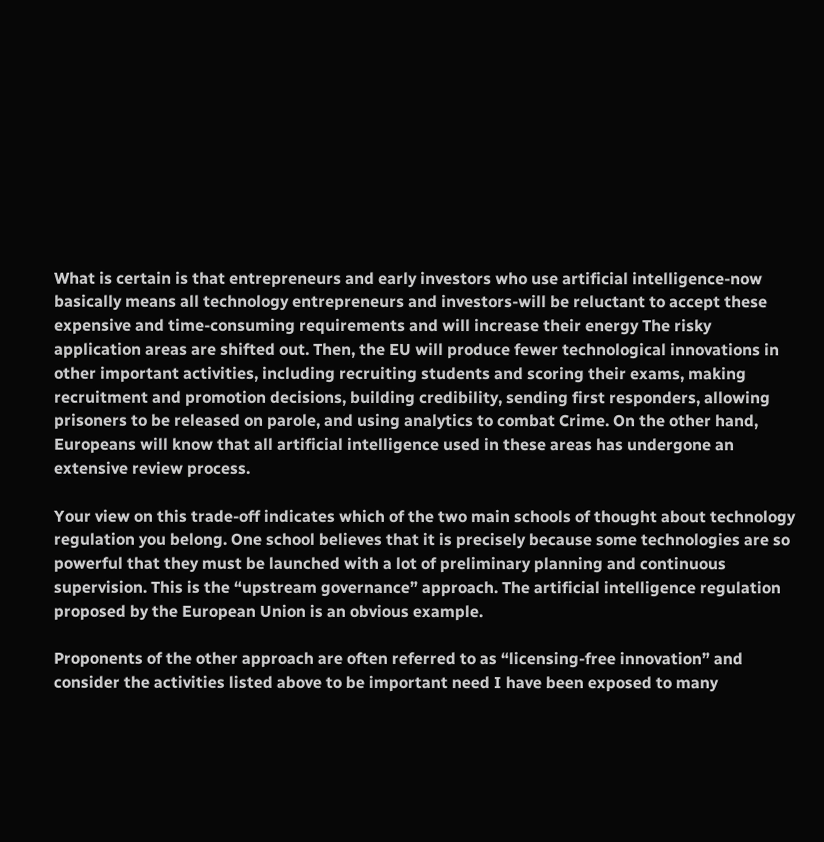What is certain is that entrepreneurs and early investors who use artificial intelligence-now basically means all technology entrepreneurs and investors-will be reluctant to accept these expensive and time-consuming requirements and will increase their energy The risky application areas are shifted out. Then, the EU will produce fewer technological innovations in other important activities, including recruiting students and scoring their exams, making recruitment and promotion decisions, building credibility, sending first responders, allowing prisoners to be released on parole, and using analytics to combat Crime. On the other hand, Europeans will know that all artificial intelligence used in these areas has undergone an extensive review process.

Your view on this trade-off indicates which of the two main schools of thought about technology regulation you belong. One school believes that it is precisely because some technologies are so powerful that they must be launched with a lot of preliminary planning and continuous supervision. This is the “upstream governance” approach. The artificial intelligence regulation proposed by the European Union is an obvious example.

Proponents of the other approach are often referred to as “licensing-free innovation” and consider the activities listed above to be important need I have been exposed to many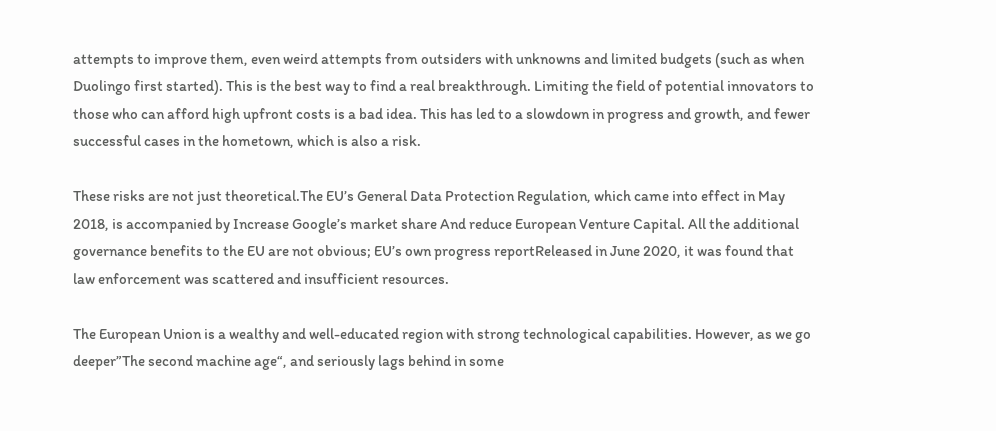attempts to improve them, even weird attempts from outsiders with unknowns and limited budgets (such as when Duolingo first started). This is the best way to find a real breakthrough. Limiting the field of potential innovators to those who can afford high upfront costs is a bad idea. This has led to a slowdown in progress and growth, and fewer successful cases in the hometown, which is also a risk.

These risks are not just theoretical.The EU’s General Data Protection Regulation, which came into effect in May 2018, is accompanied by Increase Google’s market share And reduce European Venture Capital. All the additional governance benefits to the EU are not obvious; EU’s own progress reportReleased in June 2020, it was found that law enforcement was scattered and insufficient resources.

The European Union is a wealthy and well-educated region with strong technological capabilities. However, as we go deeper”The second machine age“, and seriously lags behind in some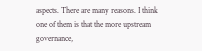aspects. There are many reasons. I think one of them is that the more upstream governance,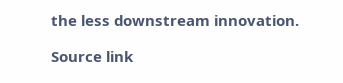the less downstream innovation.

Source link